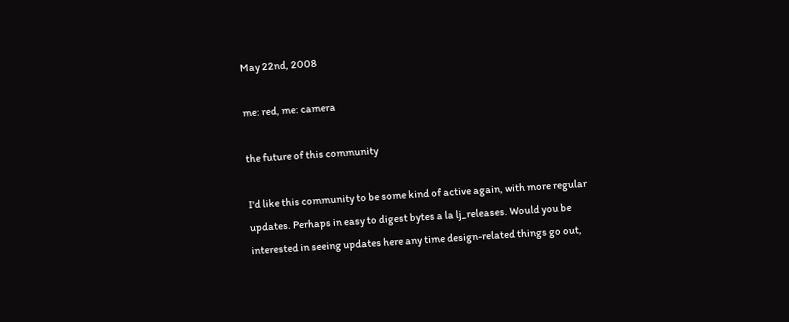May 22nd, 2008

me: red, me: camera

the future of this community

I'd like this community to be some kind of active again, with more regular updates. Perhaps in easy to digest bytes a la lj_releases. Would you be interested in seeing updates here any time design-related things go out,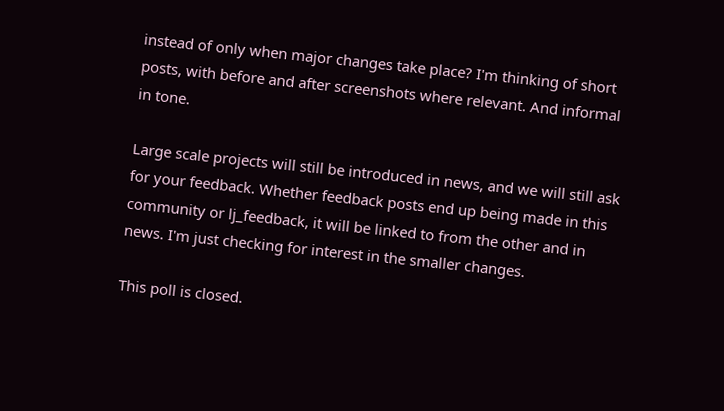instead of only when major changes take place? I'm thinking of short posts, with before and after screenshots where relevant. And informal in tone.

Large scale projects will still be introduced in news, and we will still ask for your feedback. Whether feedback posts end up being made in this community or lj_feedback, it will be linked to from the other and in news. I'm just checking for interest in the smaller changes.

This poll is closed.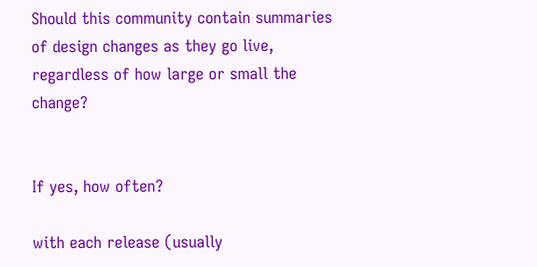Should this community contain summaries of design changes as they go live, regardless of how large or small the change?


If yes, how often?

with each release (usually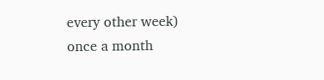every other week)
once a month